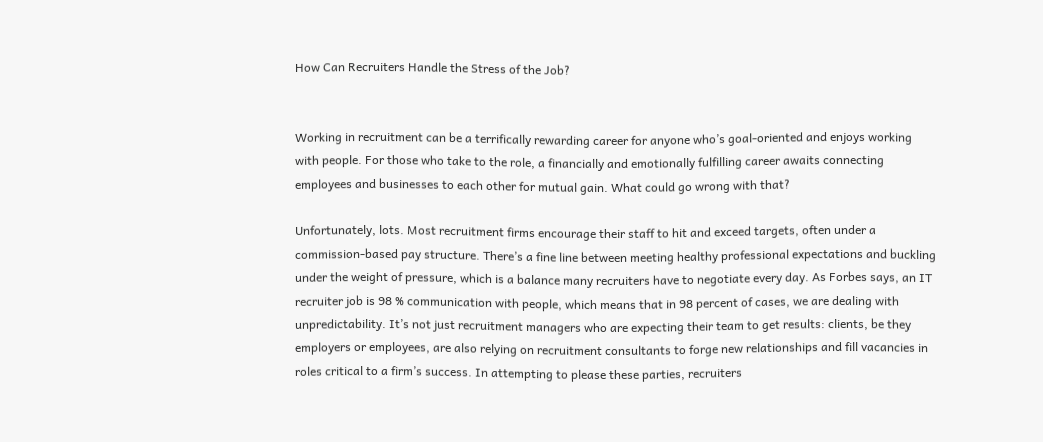How Can Recruiters Handle the Stress of the Job?


Working in recruitment can be a terrifically rewarding career for anyone who’s goal-oriented and enjoys working with people. For those who take to the role, a financially and emotionally fulfilling career awaits connecting employees and businesses to each other for mutual gain. What could go wrong with that?

Unfortunately, lots. Most recruitment firms encourage their staff to hit and exceed targets, often under a commission-based pay structure. There’s a fine line between meeting healthy professional expectations and buckling under the weight of pressure, which is a balance many recruiters have to negotiate every day. As Forbes says, an IT recruiter job is 98 % communication with people, which means that in 98 percent of cases, we are dealing with unpredictability. It’s not just recruitment managers who are expecting their team to get results: clients, be they employers or employees, are also relying on recruitment consultants to forge new relationships and fill vacancies in roles critical to a firm’s success. In attempting to please these parties, recruiters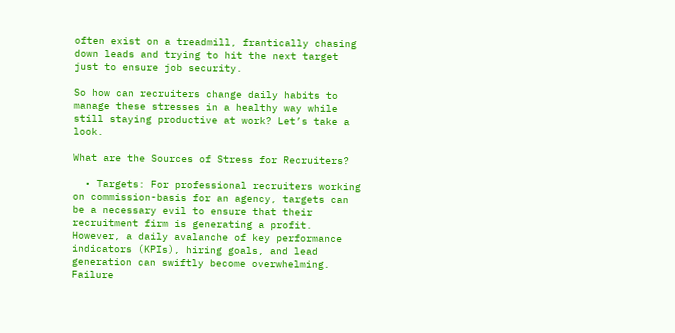often exist on a treadmill, frantically chasing down leads and trying to hit the next target just to ensure job security.

So how can recruiters change daily habits to manage these stresses in a healthy way while still staying productive at work? Let’s take a look.

What are the Sources of Stress for Recruiters?

  • Targets: For professional recruiters working on commission-basis for an agency, targets can be a necessary evil to ensure that their recruitment firm is generating a profit. However, a daily avalanche of key performance indicators (KPIs), hiring goals, and lead generation can swiftly become overwhelming. Failure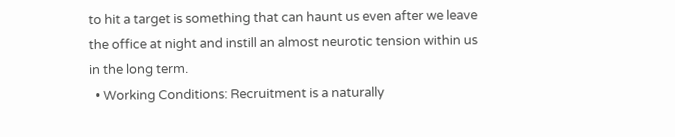to hit a target is something that can haunt us even after we leave the office at night and instill an almost neurotic tension within us in the long term.
  • Working Conditions: Recruitment is a naturally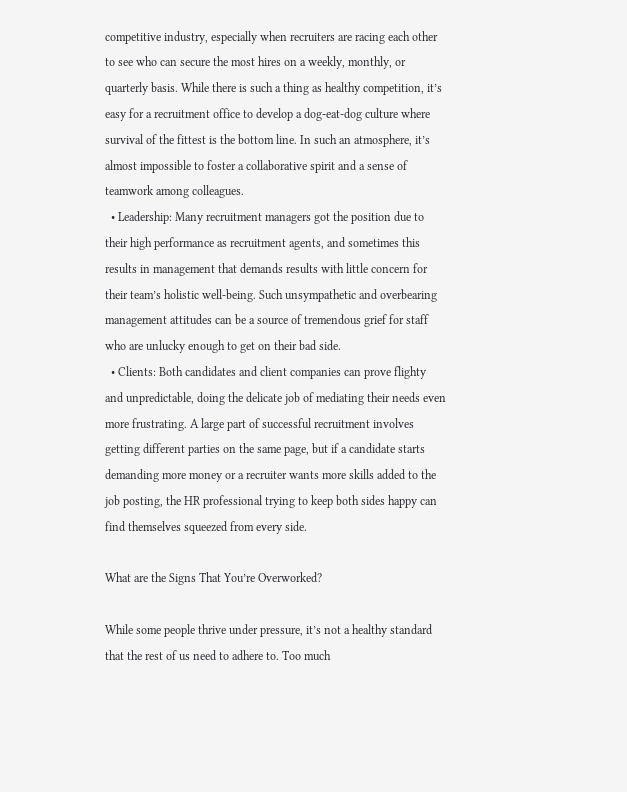competitive industry, especially when recruiters are racing each other to see who can secure the most hires on a weekly, monthly, or quarterly basis. While there is such a thing as healthy competition, it’s easy for a recruitment office to develop a dog-eat-dog culture where survival of the fittest is the bottom line. In such an atmosphere, it’s almost impossible to foster a collaborative spirit and a sense of teamwork among colleagues.
  • Leadership: Many recruitment managers got the position due to their high performance as recruitment agents, and sometimes this results in management that demands results with little concern for their team’s holistic well-being. Such unsympathetic and overbearing management attitudes can be a source of tremendous grief for staff who are unlucky enough to get on their bad side.
  • Clients: Both candidates and client companies can prove flighty and unpredictable, doing the delicate job of mediating their needs even more frustrating. A large part of successful recruitment involves getting different parties on the same page, but if a candidate starts demanding more money or a recruiter wants more skills added to the job posting, the HR professional trying to keep both sides happy can find themselves squeezed from every side.

What are the Signs That You’re Overworked?

While some people thrive under pressure, it’s not a healthy standard that the rest of us need to adhere to. Too much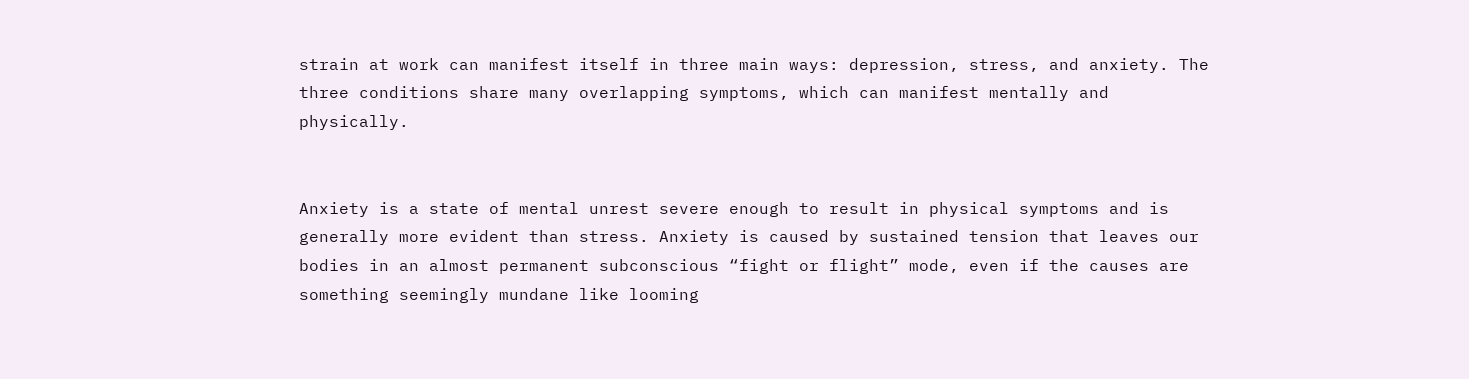strain at work can manifest itself in three main ways: depression, stress, and anxiety. The three conditions share many overlapping symptoms, which can manifest mentally and physically.


Anxiety is a state of mental unrest severe enough to result in physical symptoms and is generally more evident than stress. Anxiety is caused by sustained tension that leaves our bodies in an almost permanent subconscious “fight or flight” mode, even if the causes are something seemingly mundane like looming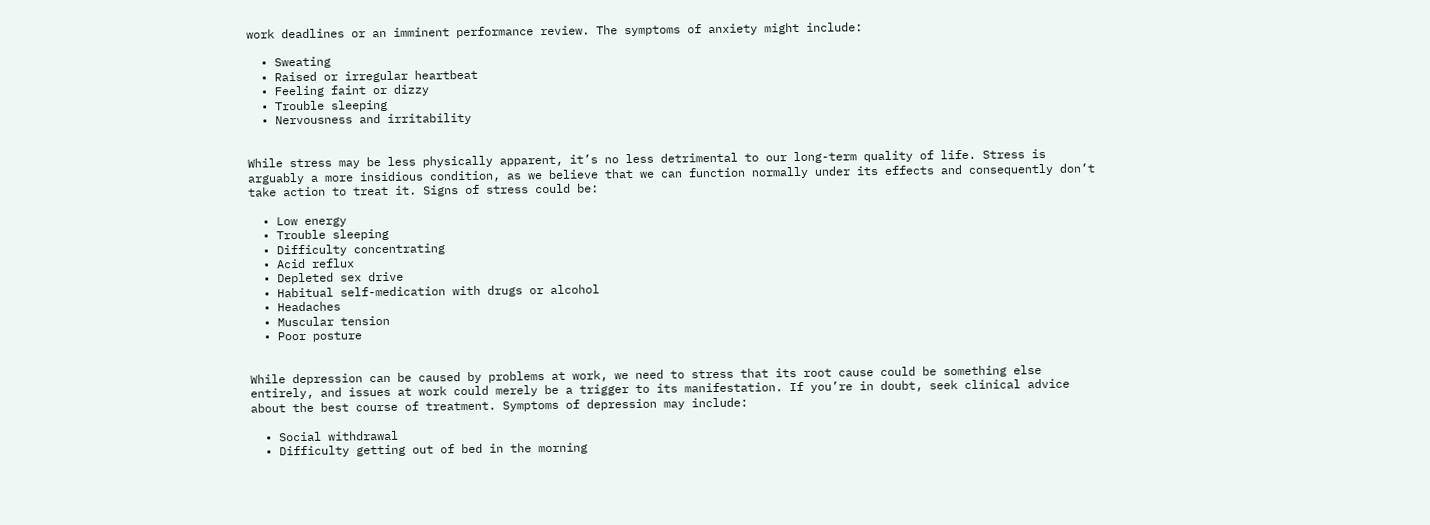work deadlines or an imminent performance review. The symptoms of anxiety might include:

  • Sweating
  • Raised or irregular heartbeat
  • Feeling faint or dizzy
  • Trouble sleeping
  • Nervousness and irritability


While stress may be less physically apparent, it’s no less detrimental to our long-term quality of life. Stress is arguably a more insidious condition, as we believe that we can function normally under its effects and consequently don’t take action to treat it. Signs of stress could be:

  • Low energy
  • Trouble sleeping
  • Difficulty concentrating
  • Acid reflux
  • Depleted sex drive
  • Habitual self-medication with drugs or alcohol
  • Headaches
  • Muscular tension
  • Poor posture


While depression can be caused by problems at work, we need to stress that its root cause could be something else entirely, and issues at work could merely be a trigger to its manifestation. If you’re in doubt, seek clinical advice about the best course of treatment. Symptoms of depression may include:

  • Social withdrawal
  • Difficulty getting out of bed in the morning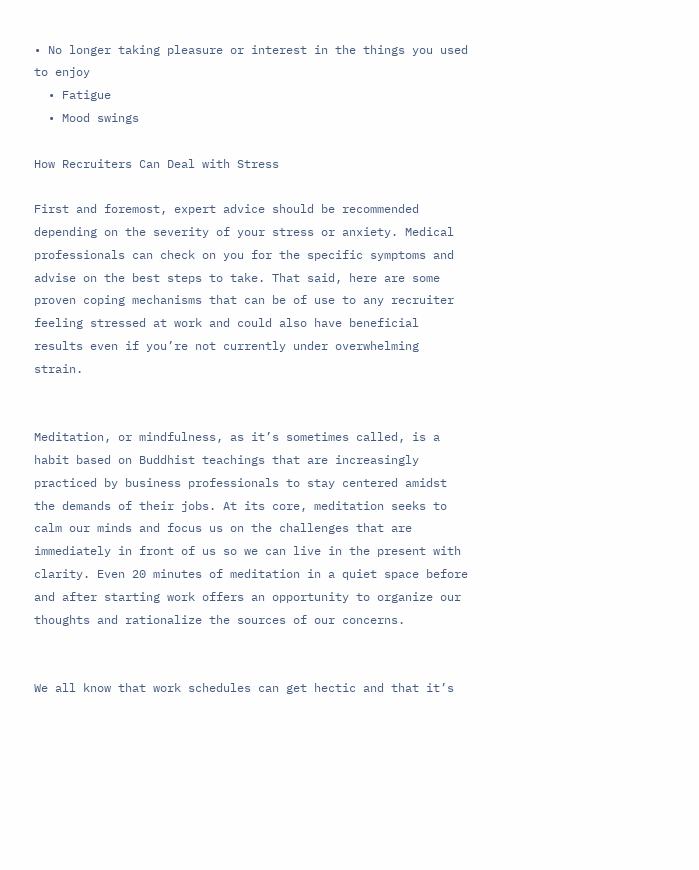• No longer taking pleasure or interest in the things you used to enjoy
  • Fatigue
  • Mood swings

How Recruiters Can Deal with Stress

First and foremost, expert advice should be recommended depending on the severity of your stress or anxiety. Medical professionals can check on you for the specific symptoms and advise on the best steps to take. That said, here are some proven coping mechanisms that can be of use to any recruiter feeling stressed at work and could also have beneficial results even if you’re not currently under overwhelming strain.


Meditation, or mindfulness, as it’s sometimes called, is a habit based on Buddhist teachings that are increasingly practiced by business professionals to stay centered amidst the demands of their jobs. At its core, meditation seeks to calm our minds and focus us on the challenges that are immediately in front of us so we can live in the present with clarity. Even 20 minutes of meditation in a quiet space before and after starting work offers an opportunity to organize our thoughts and rationalize the sources of our concerns.


We all know that work schedules can get hectic and that it’s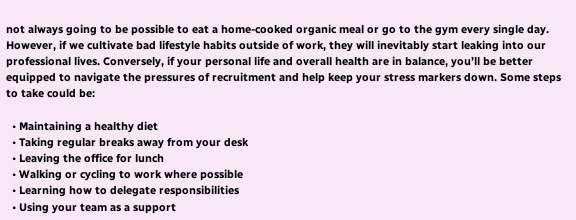not always going to be possible to eat a home-cooked organic meal or go to the gym every single day. However, if we cultivate bad lifestyle habits outside of work, they will inevitably start leaking into our professional lives. Conversely, if your personal life and overall health are in balance, you’ll be better equipped to navigate the pressures of recruitment and help keep your stress markers down. Some steps to take could be:

  • Maintaining a healthy diet
  • Taking regular breaks away from your desk
  • Leaving the office for lunch
  • Walking or cycling to work where possible
  • Learning how to delegate responsibilities
  • Using your team as a support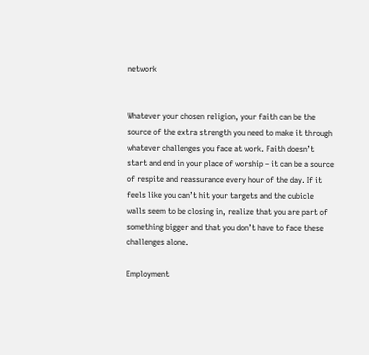network


Whatever your chosen religion, your faith can be the source of the extra strength you need to make it through whatever challenges you face at work. Faith doesn’t start and end in your place of worship – it can be a source of respite and reassurance every hour of the day. If it feels like you can’t hit your targets and the cubicle walls seem to be closing in, realize that you are part of something bigger and that you don’t have to face these challenges alone.

Employment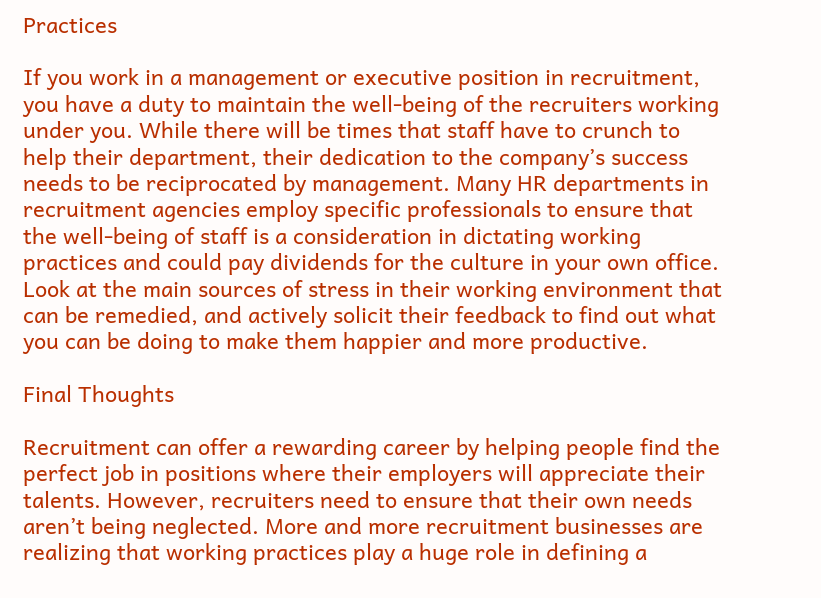Practices

If you work in a management or executive position in recruitment, you have a duty to maintain the well-being of the recruiters working under you. While there will be times that staff have to crunch to help their department, their dedication to the company’s success needs to be reciprocated by management. Many HR departments in recruitment agencies employ specific professionals to ensure that the well-being of staff is a consideration in dictating working practices and could pay dividends for the culture in your own office. Look at the main sources of stress in their working environment that can be remedied, and actively solicit their feedback to find out what you can be doing to make them happier and more productive.

Final Thoughts

Recruitment can offer a rewarding career by helping people find the perfect job in positions where their employers will appreciate their talents. However, recruiters need to ensure that their own needs aren’t being neglected. More and more recruitment businesses are realizing that working practices play a huge role in defining a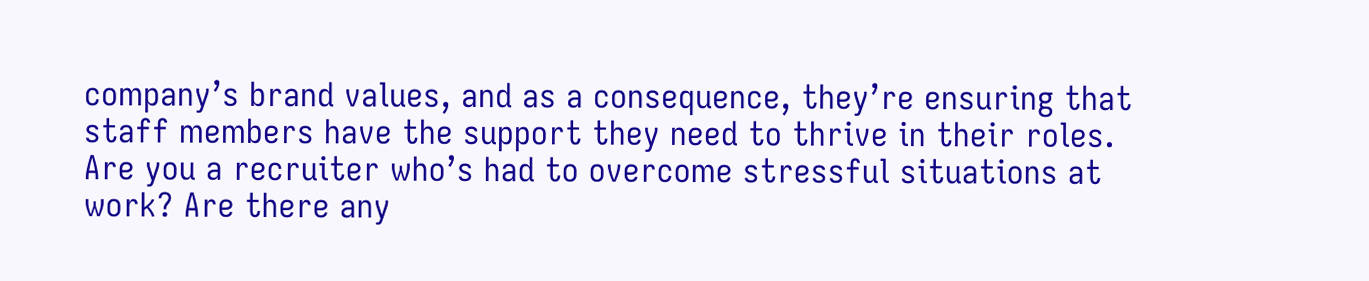company’s brand values, and as a consequence, they’re ensuring that staff members have the support they need to thrive in their roles. Are you a recruiter who’s had to overcome stressful situations at work? Are there any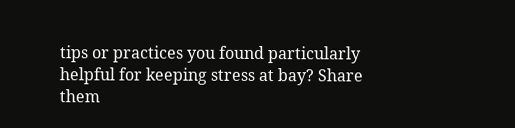tips or practices you found particularly helpful for keeping stress at bay? Share them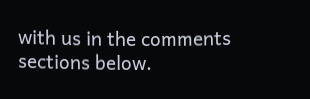with us in the comments sections below.